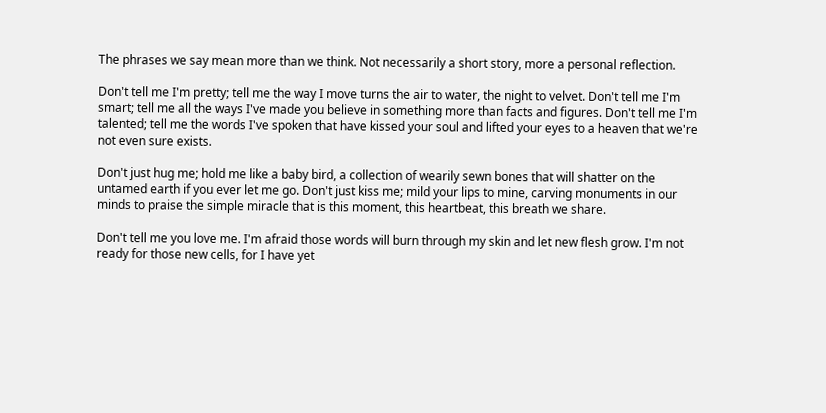The phrases we say mean more than we think. Not necessarily a short story, more a personal reflection.

Don't tell me I'm pretty; tell me the way I move turns the air to water, the night to velvet. Don't tell me I'm smart; tell me all the ways I've made you believe in something more than facts and figures. Don't tell me I'm talented; tell me the words I've spoken that have kissed your soul and lifted your eyes to a heaven that we're not even sure exists.

Don't just hug me; hold me like a baby bird, a collection of wearily sewn bones that will shatter on the untamed earth if you ever let me go. Don't just kiss me; mild your lips to mine, carving monuments in our minds to praise the simple miracle that is this moment, this heartbeat, this breath we share.

Don't tell me you love me. I'm afraid those words will burn through my skin and let new flesh grow. I'm not ready for those new cells, for I have yet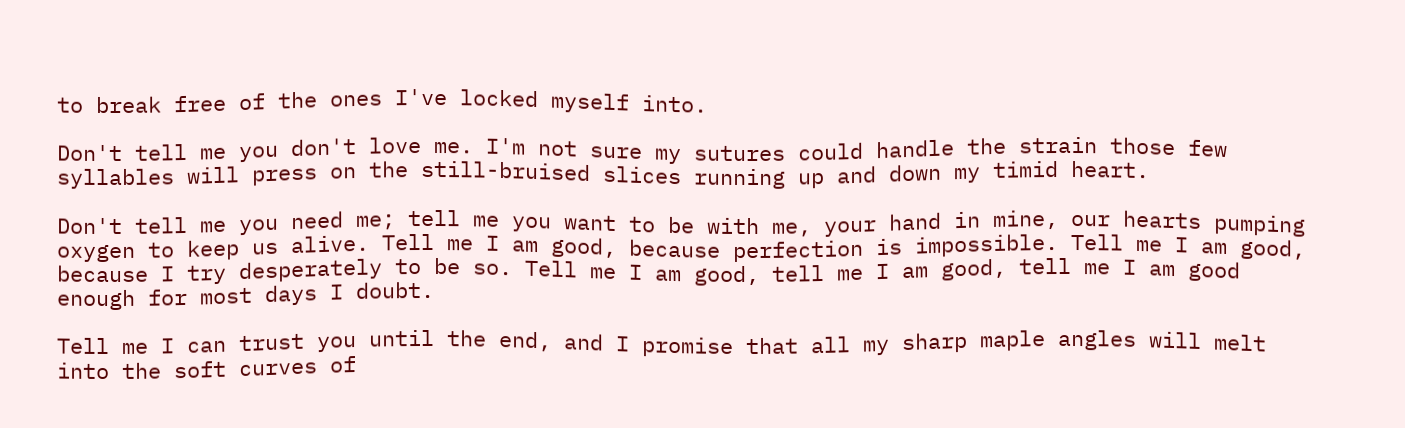to break free of the ones I've locked myself into.

Don't tell me you don't love me. I'm not sure my sutures could handle the strain those few syllables will press on the still-bruised slices running up and down my timid heart.

Don't tell me you need me; tell me you want to be with me, your hand in mine, our hearts pumping oxygen to keep us alive. Tell me I am good, because perfection is impossible. Tell me I am good, because I try desperately to be so. Tell me I am good, tell me I am good, tell me I am good enough for most days I doubt.

Tell me I can trust you until the end, and I promise that all my sharp maple angles will melt into the soft curves of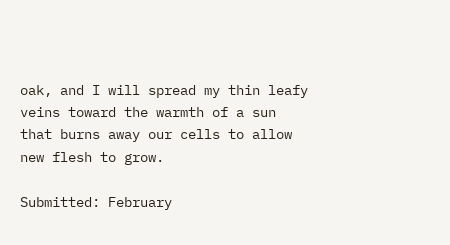oak, and I will spread my thin leafy veins toward the warmth of a sun that burns away our cells to allow new flesh to grow.

Submitted: February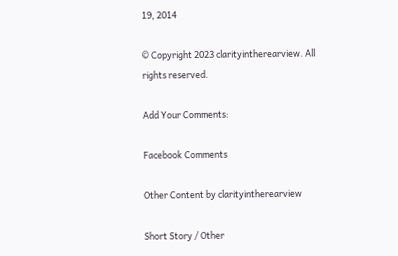19, 2014

© Copyright 2023 clarityintherearview. All rights reserved.

Add Your Comments:

Facebook Comments

Other Content by clarityintherearview

Short Story / Other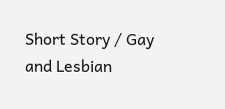Short Story / Gay and Lesbian